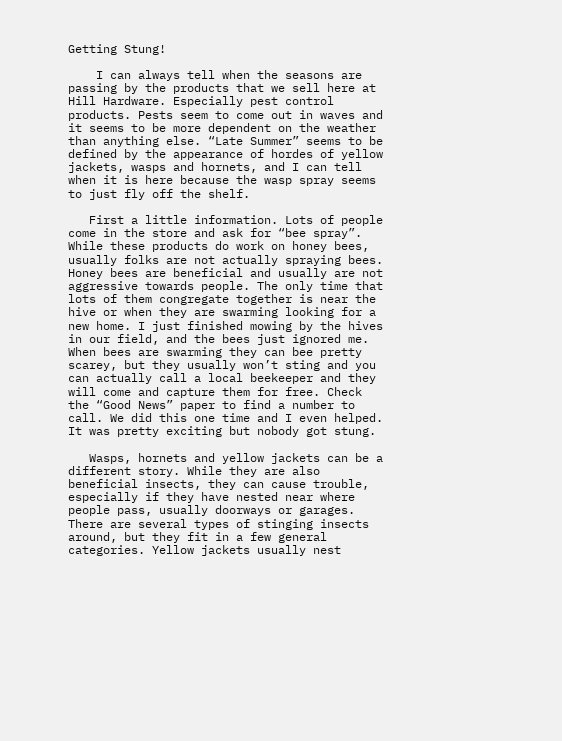Getting Stung!

    I can always tell when the seasons are passing by the products that we sell here at Hill Hardware. Especially pest control products. Pests seem to come out in waves and it seems to be more dependent on the weather than anything else. “Late Summer” seems to be defined by the appearance of hordes of yellow jackets, wasps and hornets, and I can tell when it is here because the wasp spray seems to just fly off the shelf.

   First a little information. Lots of people come in the store and ask for “bee spray”. While these products do work on honey bees, usually folks are not actually spraying bees. Honey bees are beneficial and usually are not aggressive towards people. The only time that lots of them congregate together is near the hive or when they are swarming looking for a new home. I just finished mowing by the hives in our field, and the bees just ignored me. When bees are swarming they can bee pretty scarey, but they usually won’t sting and you can actually call a local beekeeper and they will come and capture them for free. Check the “Good News” paper to find a number to call. We did this one time and I even helped. It was pretty exciting but nobody got stung.

   Wasps, hornets and yellow jackets can be a different story. While they are also beneficial insects, they can cause trouble, especially if they have nested near where people pass, usually doorways or garages. There are several types of stinging insects around, but they fit in a few general categories. Yellow jackets usually nest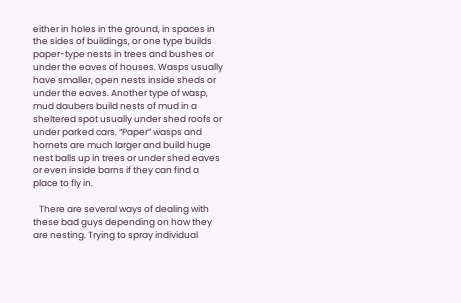either in holes in the ground, in spaces in the sides of buildings, or one type builds paper-type nests in trees and bushes or under the eaves of houses. Wasps usually have smaller, open nests inside sheds or under the eaves. Another type of wasp, mud daubers build nests of mud in a sheltered spot usually under shed roofs or under parked cars. “Paper” wasps and hornets are much larger and build huge nest balls up in trees or under shed eaves or even inside barns if they can find a place to fly in.

   There are several ways of dealing with these bad guys depending on how they are nesting. Trying to spray individual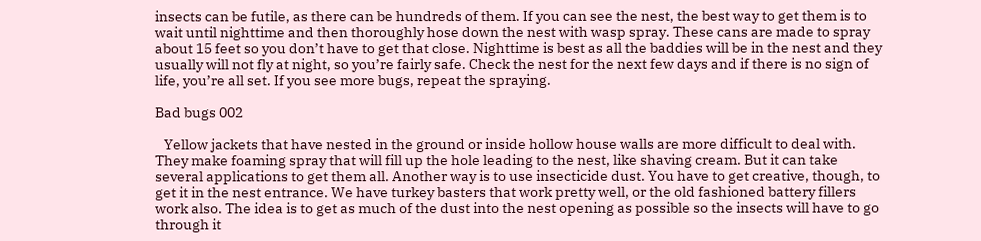insects can be futile, as there can be hundreds of them. If you can see the nest, the best way to get them is to wait until nighttime and then thoroughly hose down the nest with wasp spray. These cans are made to spray about 15 feet so you don’t have to get that close. Nighttime is best as all the baddies will be in the nest and they usually will not fly at night, so you’re fairly safe. Check the nest for the next few days and if there is no sign of life, you’re all set. If you see more bugs, repeat the spraying.

Bad bugs 002

   Yellow jackets that have nested in the ground or inside hollow house walls are more difficult to deal with. They make foaming spray that will fill up the hole leading to the nest, like shaving cream. But it can take several applications to get them all. Another way is to use insecticide dust. You have to get creative, though, to get it in the nest entrance. We have turkey basters that work pretty well, or the old fashioned battery fillers work also. The idea is to get as much of the dust into the nest opening as possible so the insects will have to go through it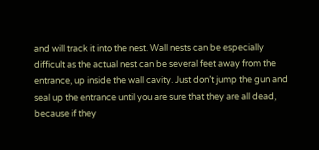and will track it into the nest. Wall nests can be especially difficult as the actual nest can be several feet away from the entrance, up inside the wall cavity. Just don’t jump the gun and seal up the entrance until you are sure that they are all dead, because if they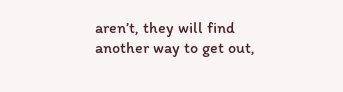aren’t, they will find another way to get out,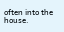often into the house.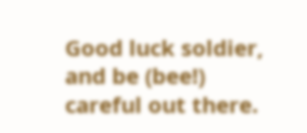Good luck soldier, and be (bee!) careful out there.